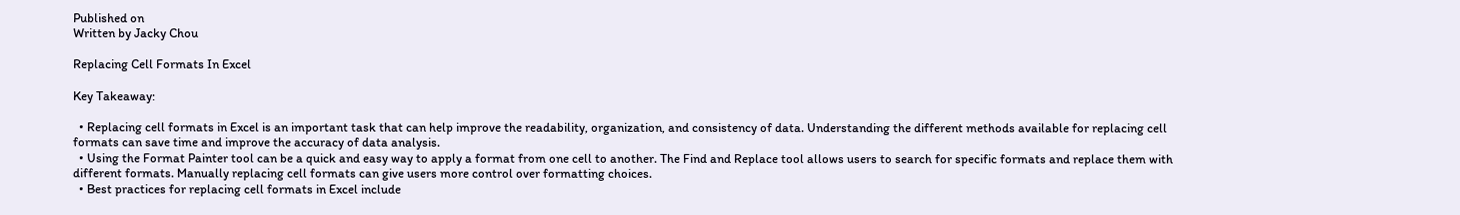Published on
Written by Jacky Chou

Replacing Cell Formats In Excel

Key Takeaway:

  • Replacing cell formats in Excel is an important task that can help improve the readability, organization, and consistency of data. Understanding the different methods available for replacing cell formats can save time and improve the accuracy of data analysis.
  • Using the Format Painter tool can be a quick and easy way to apply a format from one cell to another. The Find and Replace tool allows users to search for specific formats and replace them with different formats. Manually replacing cell formats can give users more control over formatting choices.
  • Best practices for replacing cell formats in Excel include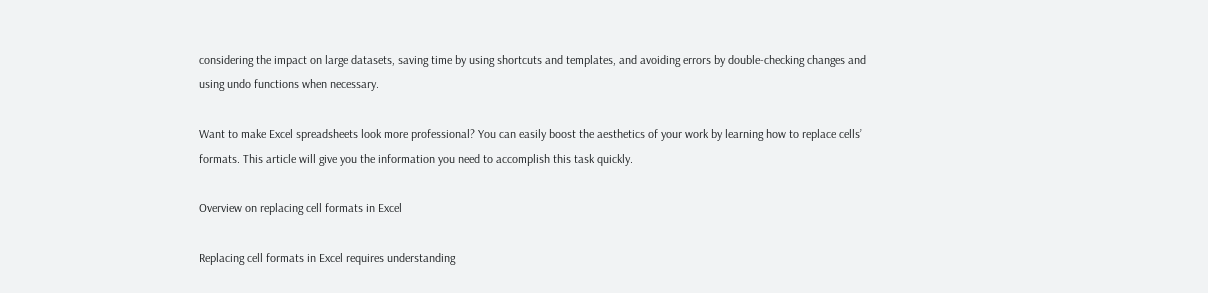considering the impact on large datasets, saving time by using shortcuts and templates, and avoiding errors by double-checking changes and using undo functions when necessary.

Want to make Excel spreadsheets look more professional? You can easily boost the aesthetics of your work by learning how to replace cells’ formats. This article will give you the information you need to accomplish this task quickly.

Overview on replacing cell formats in Excel

Replacing cell formats in Excel requires understanding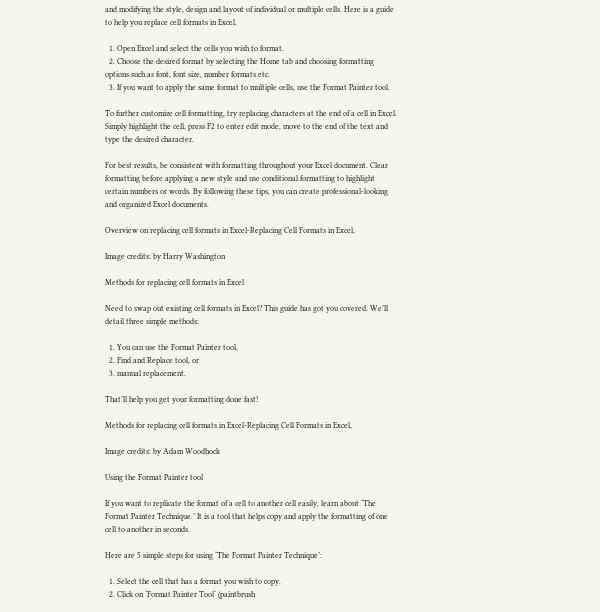and modifying the style, design and layout of individual or multiple cells. Here is a guide to help you replace cell formats in Excel.

  1. Open Excel and select the cells you wish to format.
  2. Choose the desired format by selecting the Home tab and choosing formatting options such as font, font size, number formats etc.
  3. If you want to apply the same format to multiple cells, use the Format Painter tool.

To further customize cell formatting, try replacing characters at the end of a cell in Excel. Simply highlight the cell, press F2 to enter edit mode, move to the end of the text and type the desired character.

For best results, be consistent with formatting throughout your Excel document. Clear formatting before applying a new style and use conditional formatting to highlight certain numbers or words. By following these tips, you can create professional-looking and organized Excel documents.

Overview on replacing cell formats in Excel-Replacing Cell Formats in Excel,

Image credits: by Harry Washington

Methods for replacing cell formats in Excel

Need to swap out existing cell formats in Excel? This guide has got you covered. We’ll detail three simple methods:

  1. You can use the Format Painter tool,
  2. Find and Replace tool, or
  3. manual replacement.

That’ll help you get your formatting done fast!

Methods for replacing cell formats in Excel-Replacing Cell Formats in Excel,

Image credits: by Adam Woodhock

Using the Format Painter tool

If you want to replicate the format of a cell to another cell easily, learn about ‘The Format Painter Technique.’ It is a tool that helps copy and apply the formatting of one cell to another in seconds.

Here are 5 simple steps for using ‘The Format Painter Technique’:

  1. Select the cell that has a format you wish to copy.
  2. Click on ‘Format Painter Tool‘ (paintbrush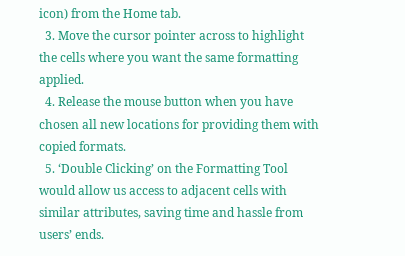icon) from the Home tab.
  3. Move the cursor pointer across to highlight the cells where you want the same formatting applied.
  4. Release the mouse button when you have chosen all new locations for providing them with copied formats.
  5. ‘Double Clicking’ on the Formatting Tool would allow us access to adjacent cells with similar attributes, saving time and hassle from users’ ends.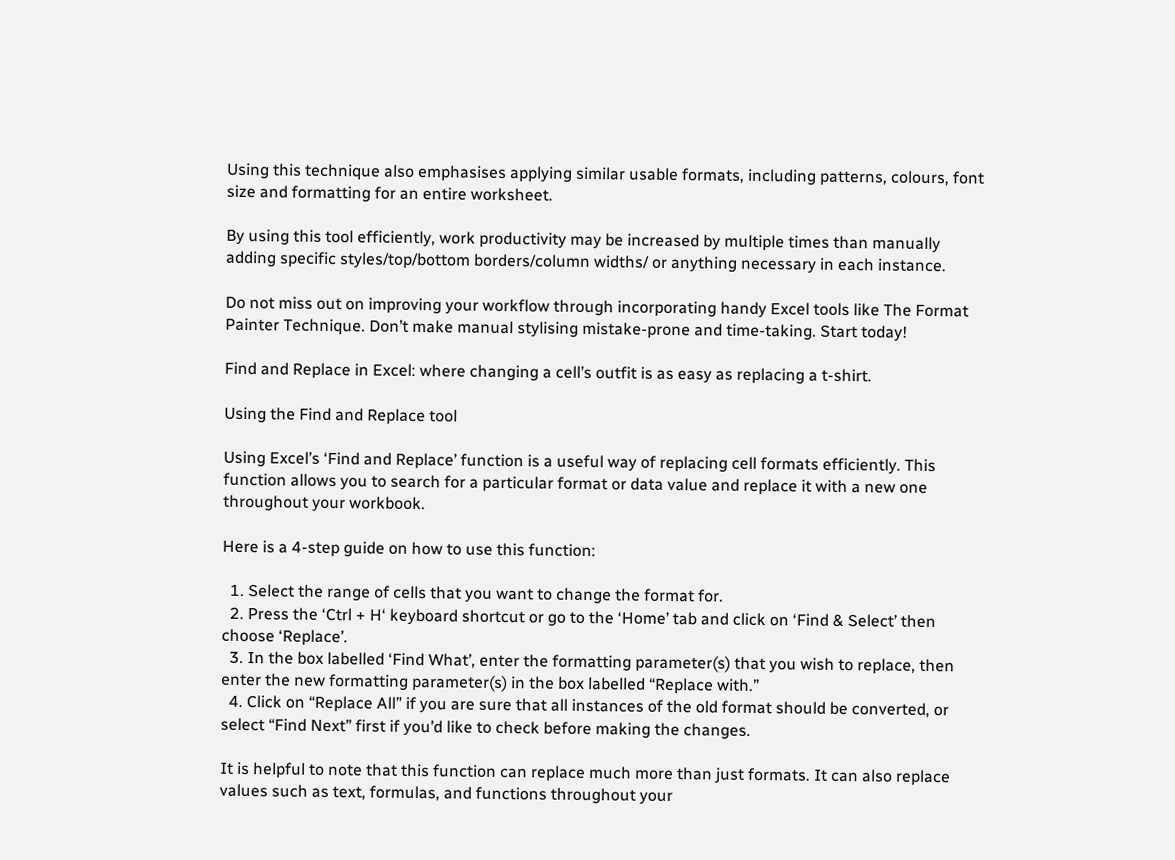Using this technique also emphasises applying similar usable formats, including patterns, colours, font size and formatting for an entire worksheet.

By using this tool efficiently, work productivity may be increased by multiple times than manually adding specific styles/top/bottom borders/column widths/ or anything necessary in each instance.

Do not miss out on improving your workflow through incorporating handy Excel tools like The Format Painter Technique. Don’t make manual stylising mistake-prone and time-taking. Start today!

Find and Replace in Excel: where changing a cell’s outfit is as easy as replacing a t-shirt.

Using the Find and Replace tool

Using Excel’s ‘Find and Replace’ function is a useful way of replacing cell formats efficiently. This function allows you to search for a particular format or data value and replace it with a new one throughout your workbook.

Here is a 4-step guide on how to use this function:

  1. Select the range of cells that you want to change the format for.
  2. Press the ‘Ctrl + H‘ keyboard shortcut or go to the ‘Home’ tab and click on ‘Find & Select’ then choose ‘Replace’.
  3. In the box labelled ‘Find What’, enter the formatting parameter(s) that you wish to replace, then enter the new formatting parameter(s) in the box labelled “Replace with.”
  4. Click on “Replace All” if you are sure that all instances of the old format should be converted, or select “Find Next” first if you’d like to check before making the changes.

It is helpful to note that this function can replace much more than just formats. It can also replace values such as text, formulas, and functions throughout your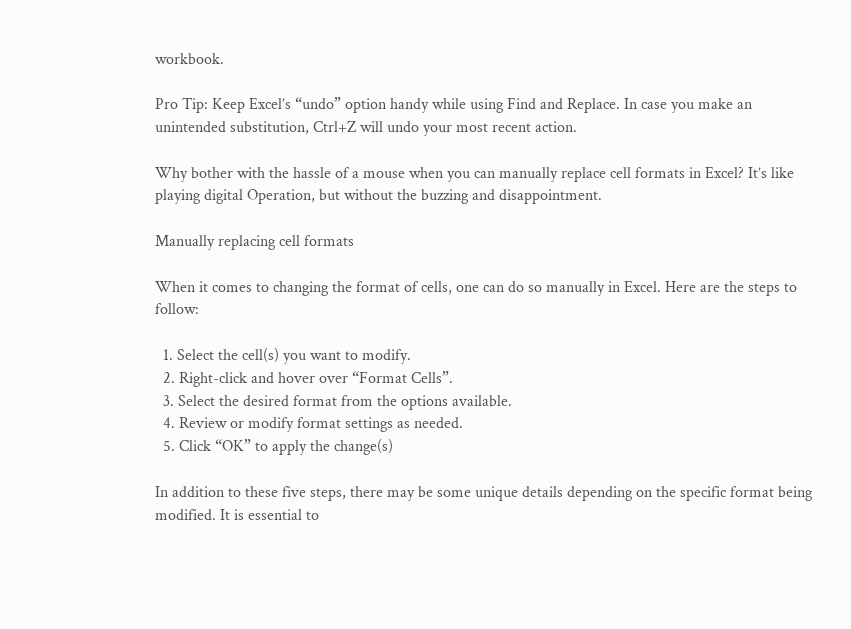workbook.

Pro Tip: Keep Excel’s “undo” option handy while using Find and Replace. In case you make an unintended substitution, Ctrl+Z will undo your most recent action.

Why bother with the hassle of a mouse when you can manually replace cell formats in Excel? It’s like playing digital Operation, but without the buzzing and disappointment.

Manually replacing cell formats

When it comes to changing the format of cells, one can do so manually in Excel. Here are the steps to follow:

  1. Select the cell(s) you want to modify.
  2. Right-click and hover over “Format Cells”.
  3. Select the desired format from the options available.
  4. Review or modify format settings as needed.
  5. Click “OK” to apply the change(s)

In addition to these five steps, there may be some unique details depending on the specific format being modified. It is essential to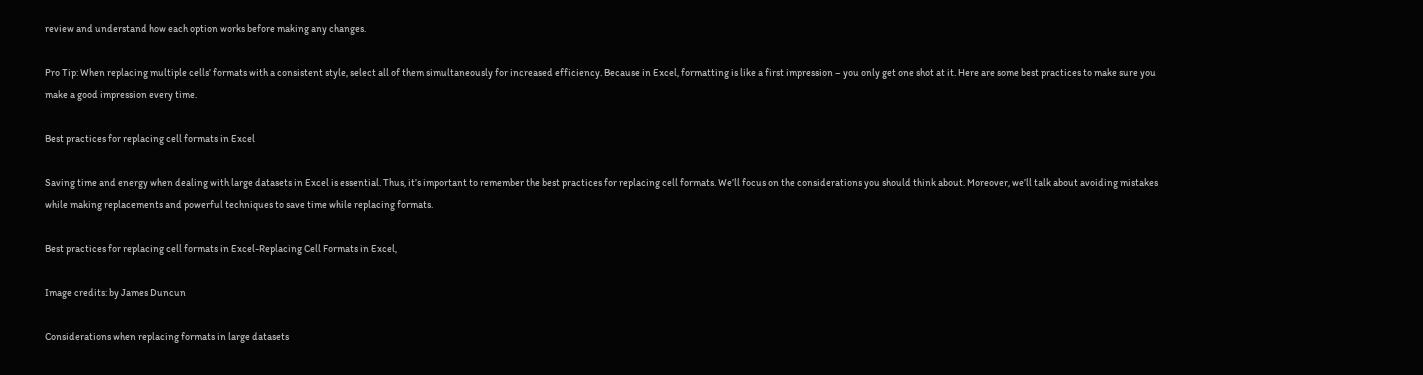review and understand how each option works before making any changes.

Pro Tip: When replacing multiple cells’ formats with a consistent style, select all of them simultaneously for increased efficiency. Because in Excel, formatting is like a first impression – you only get one shot at it. Here are some best practices to make sure you make a good impression every time.

Best practices for replacing cell formats in Excel

Saving time and energy when dealing with large datasets in Excel is essential. Thus, it’s important to remember the best practices for replacing cell formats. We’ll focus on the considerations you should think about. Moreover, we’ll talk about avoiding mistakes while making replacements and powerful techniques to save time while replacing formats.

Best practices for replacing cell formats in Excel-Replacing Cell Formats in Excel,

Image credits: by James Duncun

Considerations when replacing formats in large datasets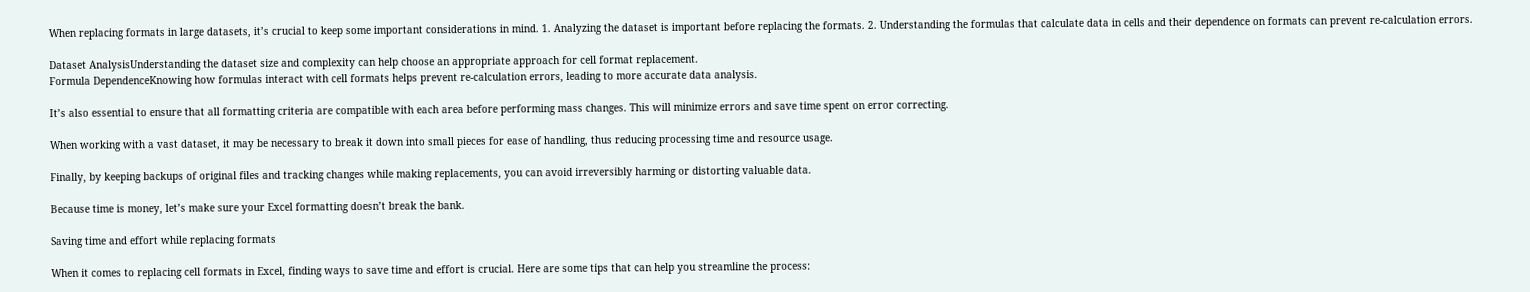When replacing formats in large datasets, it’s crucial to keep some important considerations in mind. 1. Analyzing the dataset is important before replacing the formats. 2. Understanding the formulas that calculate data in cells and their dependence on formats can prevent re-calculation errors.

Dataset AnalysisUnderstanding the dataset size and complexity can help choose an appropriate approach for cell format replacement.
Formula DependenceKnowing how formulas interact with cell formats helps prevent re-calculation errors, leading to more accurate data analysis.

It’s also essential to ensure that all formatting criteria are compatible with each area before performing mass changes. This will minimize errors and save time spent on error correcting.

When working with a vast dataset, it may be necessary to break it down into small pieces for ease of handling, thus reducing processing time and resource usage.

Finally, by keeping backups of original files and tracking changes while making replacements, you can avoid irreversibly harming or distorting valuable data.

Because time is money, let’s make sure your Excel formatting doesn’t break the bank.

Saving time and effort while replacing formats

When it comes to replacing cell formats in Excel, finding ways to save time and effort is crucial. Here are some tips that can help you streamline the process: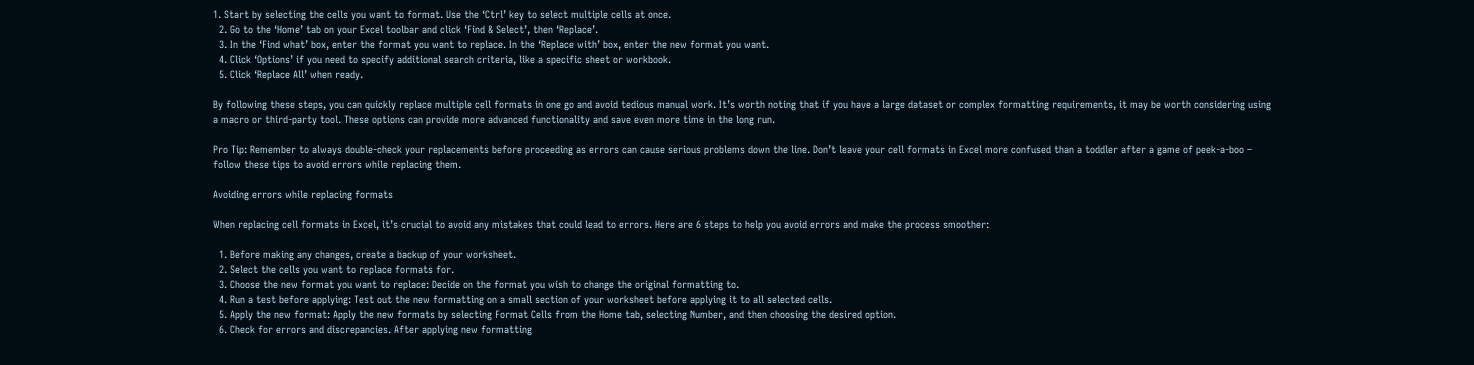1. Start by selecting the cells you want to format. Use the ‘Ctrl’ key to select multiple cells at once.
  2. Go to the ‘Home’ tab on your Excel toolbar and click ‘Find & Select’, then ‘Replace’.
  3. In the ‘Find what’ box, enter the format you want to replace. In the ‘Replace with’ box, enter the new format you want.
  4. Click ‘Options’ if you need to specify additional search criteria, like a specific sheet or workbook.
  5. Click ‘Replace All’ when ready.

By following these steps, you can quickly replace multiple cell formats in one go and avoid tedious manual work. It’s worth noting that if you have a large dataset or complex formatting requirements, it may be worth considering using a macro or third-party tool. These options can provide more advanced functionality and save even more time in the long run.

Pro Tip: Remember to always double-check your replacements before proceeding as errors can cause serious problems down the line. Don’t leave your cell formats in Excel more confused than a toddler after a game of peek-a-boo – follow these tips to avoid errors while replacing them.

Avoiding errors while replacing formats

When replacing cell formats in Excel, it’s crucial to avoid any mistakes that could lead to errors. Here are 6 steps to help you avoid errors and make the process smoother:

  1. Before making any changes, create a backup of your worksheet.
  2. Select the cells you want to replace formats for.
  3. Choose the new format you want to replace: Decide on the format you wish to change the original formatting to.
  4. Run a test before applying: Test out the new formatting on a small section of your worksheet before applying it to all selected cells.
  5. Apply the new format: Apply the new formats by selecting Format Cells from the Home tab, selecting Number, and then choosing the desired option.
  6. Check for errors and discrepancies. After applying new formatting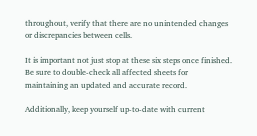throughout, verify that there are no unintended changes or discrepancies between cells.

It is important not just stop at these six steps once finished. Be sure to double-check all affected sheets for maintaining an updated and accurate record.

Additionally, keep yourself up-to-date with current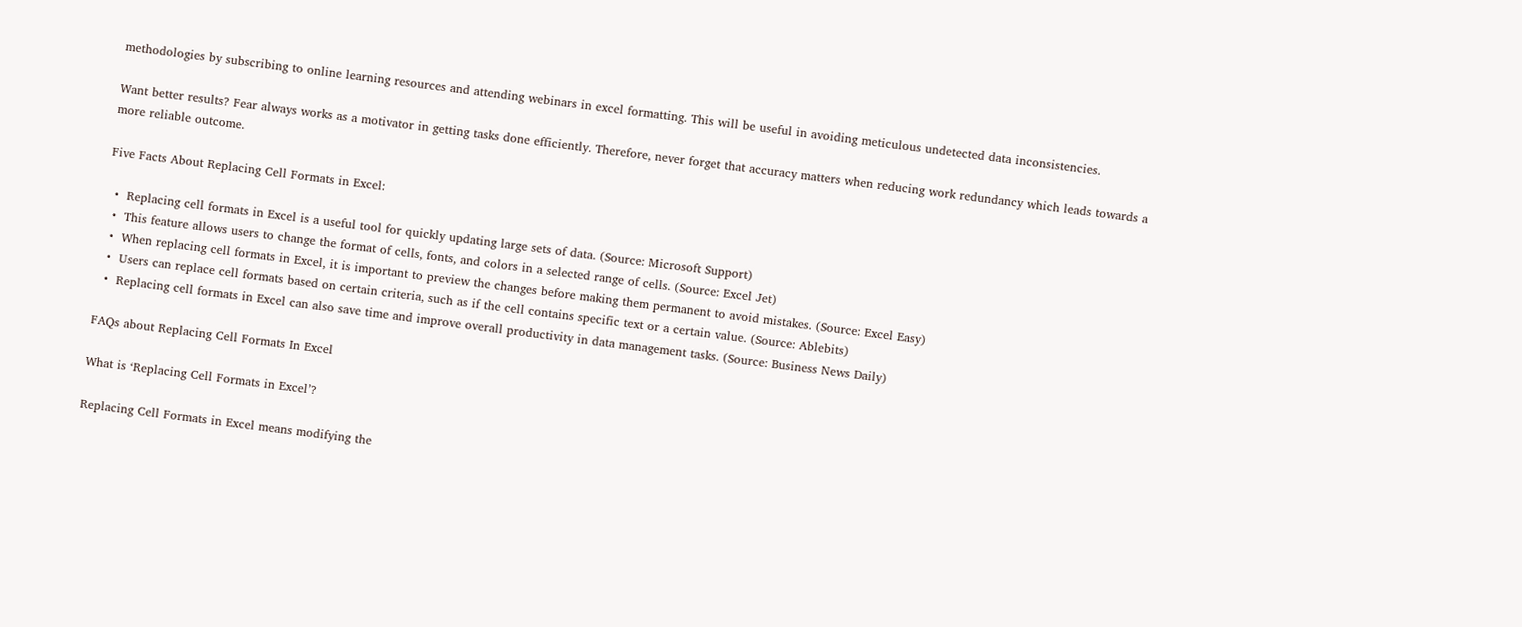methodologies by subscribing to online learning resources and attending webinars in excel formatting. This will be useful in avoiding meticulous undetected data inconsistencies.

Want better results? Fear always works as a motivator in getting tasks done efficiently. Therefore, never forget that accuracy matters when reducing work redundancy which leads towards a more reliable outcome.

Five Facts About Replacing Cell Formats in Excel:

  •  Replacing cell formats in Excel is a useful tool for quickly updating large sets of data. (Source: Microsoft Support)
  •  This feature allows users to change the format of cells, fonts, and colors in a selected range of cells. (Source: Excel Jet)
  •  When replacing cell formats in Excel, it is important to preview the changes before making them permanent to avoid mistakes. (Source: Excel Easy)
  •  Users can replace cell formats based on certain criteria, such as if the cell contains specific text or a certain value. (Source: Ablebits)
  •  Replacing cell formats in Excel can also save time and improve overall productivity in data management tasks. (Source: Business News Daily)

FAQs about Replacing Cell Formats In Excel

What is ‘Replacing Cell Formats in Excel’?

Replacing Cell Formats in Excel means modifying the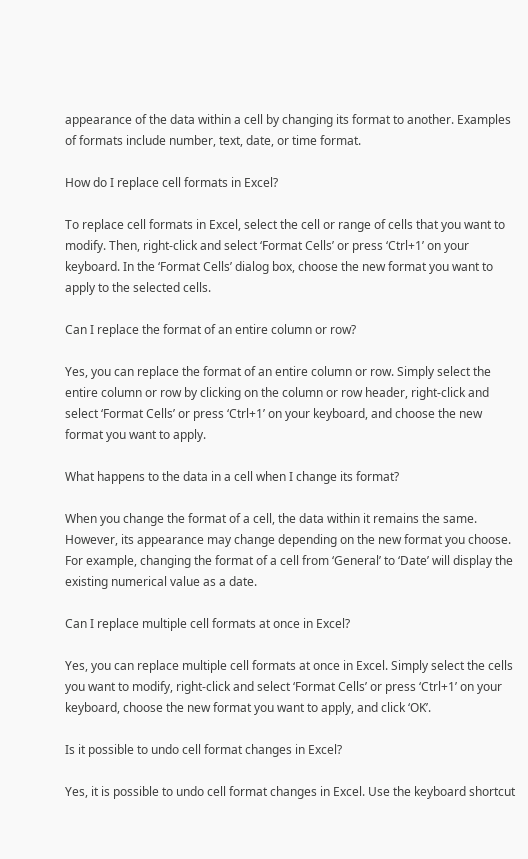appearance of the data within a cell by changing its format to another. Examples of formats include number, text, date, or time format.

How do I replace cell formats in Excel?

To replace cell formats in Excel, select the cell or range of cells that you want to modify. Then, right-click and select ‘Format Cells’ or press ‘Ctrl+1’ on your keyboard. In the ‘Format Cells’ dialog box, choose the new format you want to apply to the selected cells.

Can I replace the format of an entire column or row?

Yes, you can replace the format of an entire column or row. Simply select the entire column or row by clicking on the column or row header, right-click and select ‘Format Cells’ or press ‘Ctrl+1’ on your keyboard, and choose the new format you want to apply.

What happens to the data in a cell when I change its format?

When you change the format of a cell, the data within it remains the same. However, its appearance may change depending on the new format you choose. For example, changing the format of a cell from ‘General’ to ‘Date’ will display the existing numerical value as a date.

Can I replace multiple cell formats at once in Excel?

Yes, you can replace multiple cell formats at once in Excel. Simply select the cells you want to modify, right-click and select ‘Format Cells’ or press ‘Ctrl+1’ on your keyboard, choose the new format you want to apply, and click ‘OK’.

Is it possible to undo cell format changes in Excel?

Yes, it is possible to undo cell format changes in Excel. Use the keyboard shortcut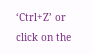‘Ctrl+Z’ or click on the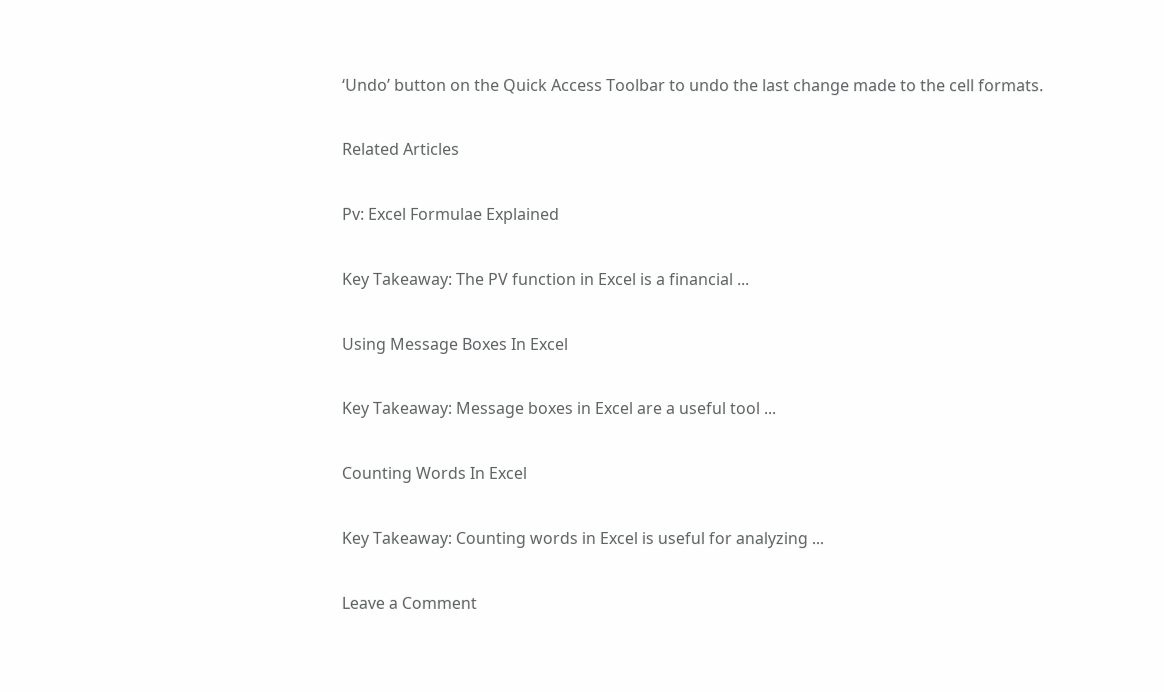‘Undo’ button on the Quick Access Toolbar to undo the last change made to the cell formats.

Related Articles

Pv: Excel Formulae Explained

Key Takeaway: The PV function in Excel is a financial ...

Using Message Boxes In Excel

Key Takeaway: Message boxes in Excel are a useful tool ...

Counting Words In Excel

Key Takeaway: Counting words in Excel is useful for analyzing ...

Leave a Comment